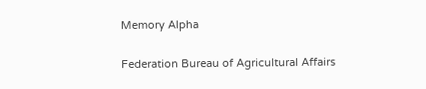Memory Alpha

Federation Bureau of Agricultural Affairs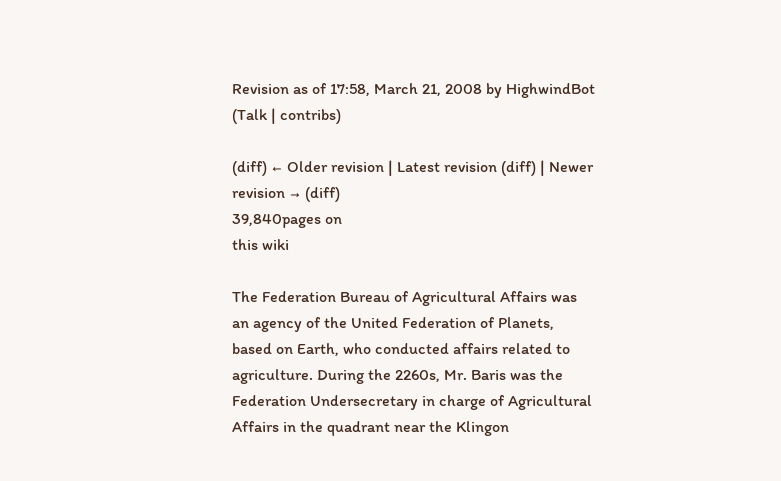Revision as of 17:58, March 21, 2008 by HighwindBot (Talk | contribs)

(diff) ← Older revision | Latest revision (diff) | Newer revision → (diff)
39,840pages on
this wiki

The Federation Bureau of Agricultural Affairs was an agency of the United Federation of Planets, based on Earth, who conducted affairs related to agriculture. During the 2260s, Mr. Baris was the Federation Undersecretary in charge of Agricultural Affairs in the quadrant near the Klingon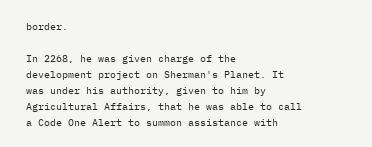border.

In 2268, he was given charge of the development project on Sherman's Planet. It was under his authority, given to him by Agricultural Affairs, that he was able to call a Code One Alert to summon assistance with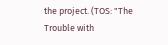the project. (TOS: "The Trouble with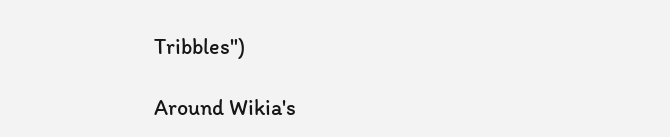Tribbles")

Around Wikia's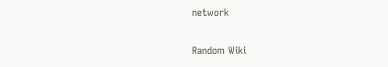network

Random Wiki